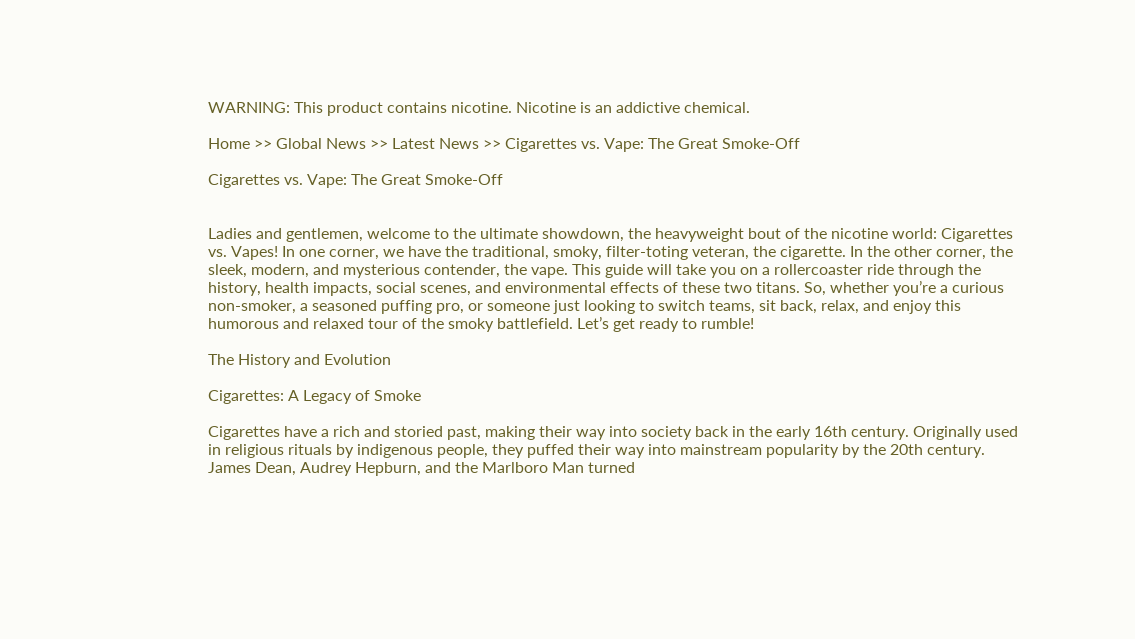WARNING: This product contains nicotine. Nicotine is an addictive chemical.

Home >> Global News >> Latest News >> Cigarettes vs. Vape: The Great Smoke-Off

Cigarettes vs. Vape: The Great Smoke-Off


Ladies and gentlemen, welcome to the ultimate showdown, the heavyweight bout of the nicotine world: Cigarettes vs. Vapes! In one corner, we have the traditional, smoky, filter-toting veteran, the cigarette. In the other corner, the sleek, modern, and mysterious contender, the vape. This guide will take you on a rollercoaster ride through the history, health impacts, social scenes, and environmental effects of these two titans. So, whether you’re a curious non-smoker, a seasoned puffing pro, or someone just looking to switch teams, sit back, relax, and enjoy this humorous and relaxed tour of the smoky battlefield. Let’s get ready to rumble!

The History and Evolution

Cigarettes: A Legacy of Smoke

Cigarettes have a rich and storied past, making their way into society back in the early 16th century. Originally used in religious rituals by indigenous people, they puffed their way into mainstream popularity by the 20th century. James Dean, Audrey Hepburn, and the Marlboro Man turned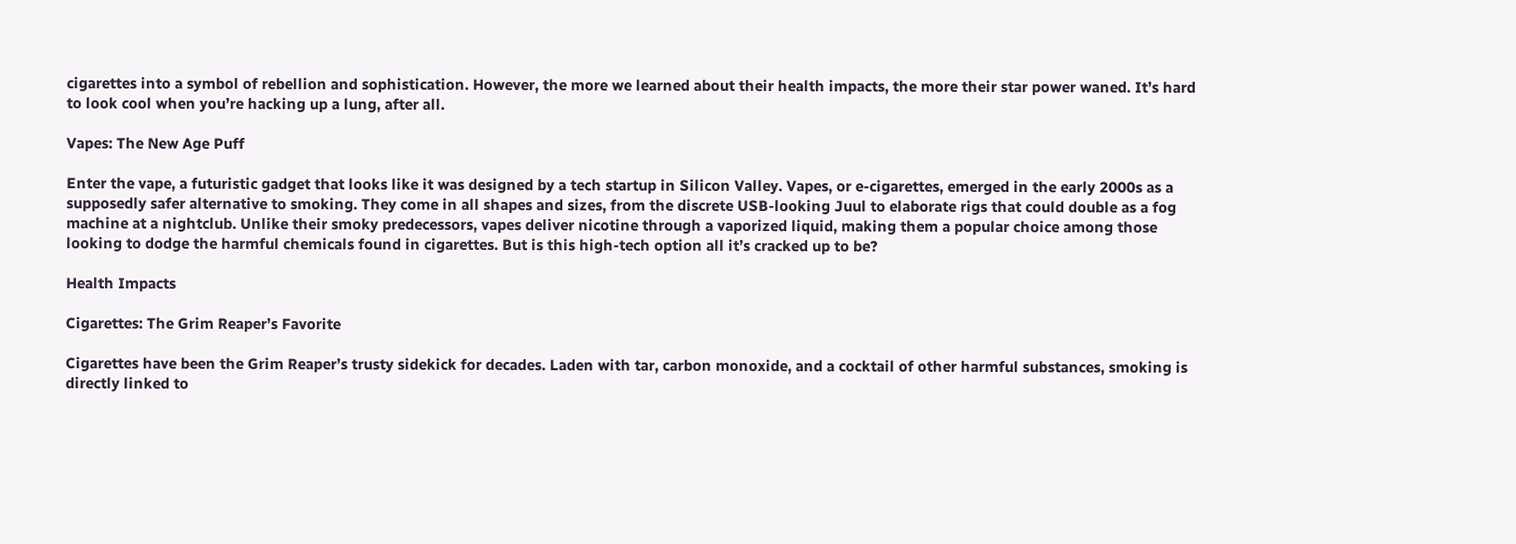cigarettes into a symbol of rebellion and sophistication. However, the more we learned about their health impacts, the more their star power waned. It’s hard to look cool when you’re hacking up a lung, after all.

Vapes: The New Age Puff

Enter the vape, a futuristic gadget that looks like it was designed by a tech startup in Silicon Valley. Vapes, or e-cigarettes, emerged in the early 2000s as a supposedly safer alternative to smoking. They come in all shapes and sizes, from the discrete USB-looking Juul to elaborate rigs that could double as a fog machine at a nightclub. Unlike their smoky predecessors, vapes deliver nicotine through a vaporized liquid, making them a popular choice among those looking to dodge the harmful chemicals found in cigarettes. But is this high-tech option all it’s cracked up to be?

Health Impacts

Cigarettes: The Grim Reaper’s Favorite

Cigarettes have been the Grim Reaper’s trusty sidekick for decades. Laden with tar, carbon monoxide, and a cocktail of other harmful substances, smoking is directly linked to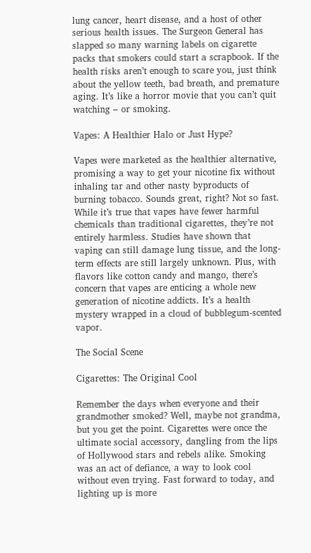lung cancer, heart disease, and a host of other serious health issues. The Surgeon General has slapped so many warning labels on cigarette packs that smokers could start a scrapbook. If the health risks aren’t enough to scare you, just think about the yellow teeth, bad breath, and premature aging. It’s like a horror movie that you can’t quit watching – or smoking.

Vapes: A Healthier Halo or Just Hype?

Vapes were marketed as the healthier alternative, promising a way to get your nicotine fix without inhaling tar and other nasty byproducts of burning tobacco. Sounds great, right? Not so fast. While it’s true that vapes have fewer harmful chemicals than traditional cigarettes, they’re not entirely harmless. Studies have shown that vaping can still damage lung tissue, and the long-term effects are still largely unknown. Plus, with flavors like cotton candy and mango, there’s concern that vapes are enticing a whole new generation of nicotine addicts. It’s a health mystery wrapped in a cloud of bubblegum-scented vapor.

The Social Scene

Cigarettes: The Original Cool

Remember the days when everyone and their grandmother smoked? Well, maybe not grandma, but you get the point. Cigarettes were once the ultimate social accessory, dangling from the lips of Hollywood stars and rebels alike. Smoking was an act of defiance, a way to look cool without even trying. Fast forward to today, and lighting up is more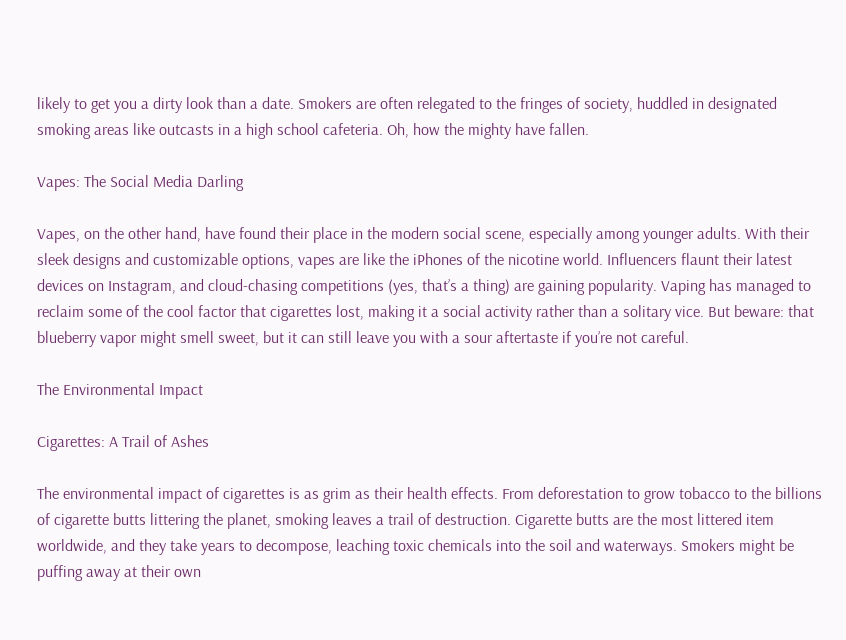likely to get you a dirty look than a date. Smokers are often relegated to the fringes of society, huddled in designated smoking areas like outcasts in a high school cafeteria. Oh, how the mighty have fallen.

Vapes: The Social Media Darling

Vapes, on the other hand, have found their place in the modern social scene, especially among younger adults. With their sleek designs and customizable options, vapes are like the iPhones of the nicotine world. Influencers flaunt their latest devices on Instagram, and cloud-chasing competitions (yes, that’s a thing) are gaining popularity. Vaping has managed to reclaim some of the cool factor that cigarettes lost, making it a social activity rather than a solitary vice. But beware: that blueberry vapor might smell sweet, but it can still leave you with a sour aftertaste if you’re not careful.

The Environmental Impact

Cigarettes: A Trail of Ashes

The environmental impact of cigarettes is as grim as their health effects. From deforestation to grow tobacco to the billions of cigarette butts littering the planet, smoking leaves a trail of destruction. Cigarette butts are the most littered item worldwide, and they take years to decompose, leaching toxic chemicals into the soil and waterways. Smokers might be puffing away at their own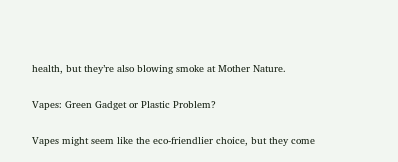health, but they’re also blowing smoke at Mother Nature.

Vapes: Green Gadget or Plastic Problem?

Vapes might seem like the eco-friendlier choice, but they come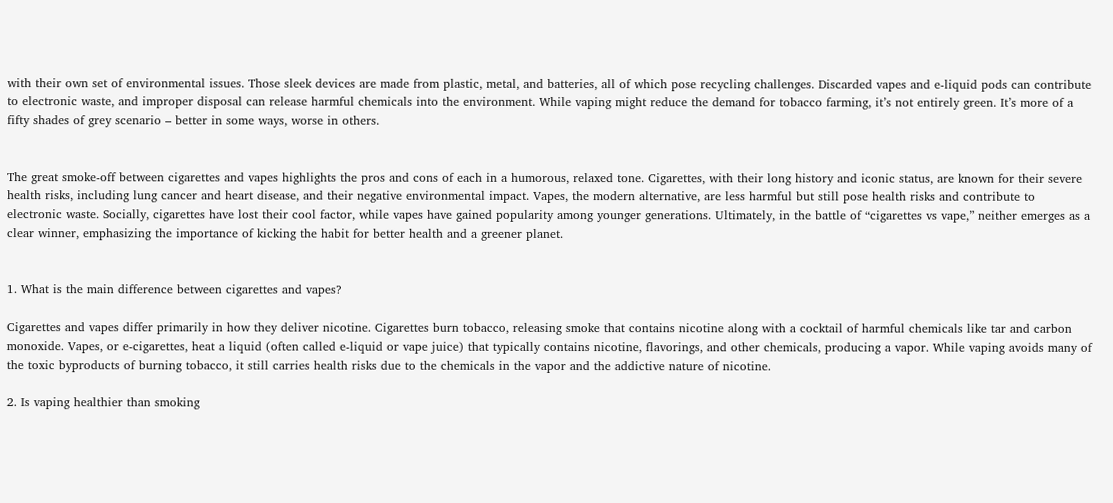with their own set of environmental issues. Those sleek devices are made from plastic, metal, and batteries, all of which pose recycling challenges. Discarded vapes and e-liquid pods can contribute to electronic waste, and improper disposal can release harmful chemicals into the environment. While vaping might reduce the demand for tobacco farming, it’s not entirely green. It’s more of a fifty shades of grey scenario – better in some ways, worse in others.


The great smoke-off between cigarettes and vapes highlights the pros and cons of each in a humorous, relaxed tone. Cigarettes, with their long history and iconic status, are known for their severe health risks, including lung cancer and heart disease, and their negative environmental impact. Vapes, the modern alternative, are less harmful but still pose health risks and contribute to electronic waste. Socially, cigarettes have lost their cool factor, while vapes have gained popularity among younger generations. Ultimately, in the battle of “cigarettes vs vape,” neither emerges as a clear winner, emphasizing the importance of kicking the habit for better health and a greener planet.


1. What is the main difference between cigarettes and vapes?

Cigarettes and vapes differ primarily in how they deliver nicotine. Cigarettes burn tobacco, releasing smoke that contains nicotine along with a cocktail of harmful chemicals like tar and carbon monoxide. Vapes, or e-cigarettes, heat a liquid (often called e-liquid or vape juice) that typically contains nicotine, flavorings, and other chemicals, producing a vapor. While vaping avoids many of the toxic byproducts of burning tobacco, it still carries health risks due to the chemicals in the vapor and the addictive nature of nicotine.

2. Is vaping healthier than smoking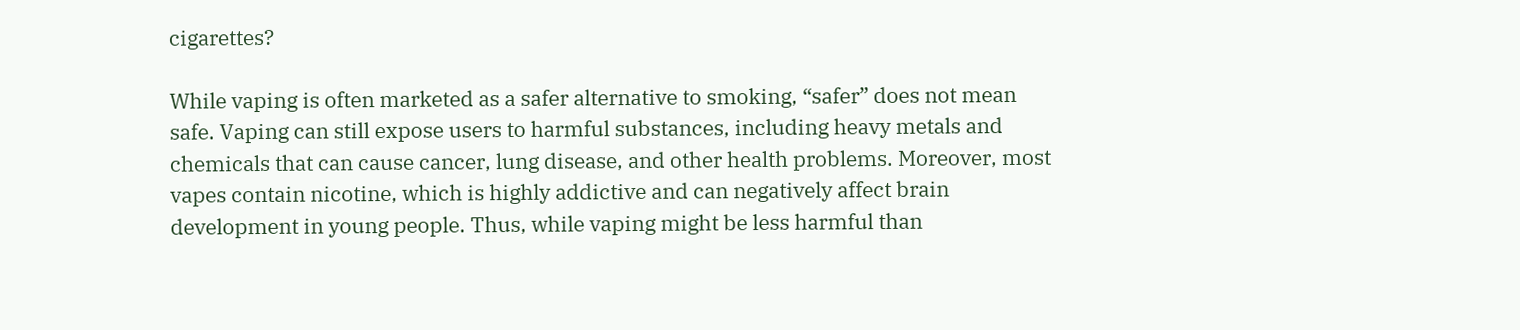cigarettes?

While vaping is often marketed as a safer alternative to smoking, “safer” does not mean safe. Vaping can still expose users to harmful substances, including heavy metals and chemicals that can cause cancer, lung disease, and other health problems. Moreover, most vapes contain nicotine, which is highly addictive and can negatively affect brain development in young people. Thus, while vaping might be less harmful than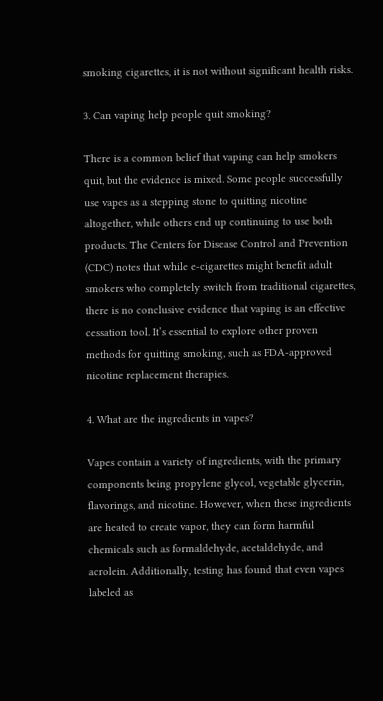smoking cigarettes, it is not without significant health risks.

3. Can vaping help people quit smoking?

There is a common belief that vaping can help smokers quit, but the evidence is mixed. Some people successfully use vapes as a stepping stone to quitting nicotine altogether, while others end up continuing to use both products. The Centers for Disease Control and Prevention (CDC) notes that while e-cigarettes might benefit adult smokers who completely switch from traditional cigarettes, there is no conclusive evidence that vaping is an effective cessation tool. It’s essential to explore other proven methods for quitting smoking, such as FDA-approved nicotine replacement therapies.

4. What are the ingredients in vapes?

Vapes contain a variety of ingredients, with the primary components being propylene glycol, vegetable glycerin, flavorings, and nicotine. However, when these ingredients are heated to create vapor, they can form harmful chemicals such as formaldehyde, acetaldehyde, and acrolein. Additionally, testing has found that even vapes labeled as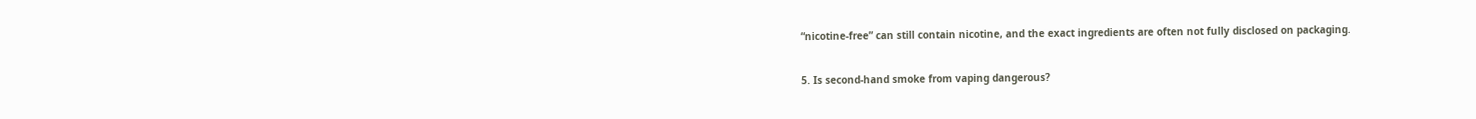“nicotine-free” can still contain nicotine, and the exact ingredients are often not fully disclosed on packaging.

5. Is second-hand smoke from vaping dangerous?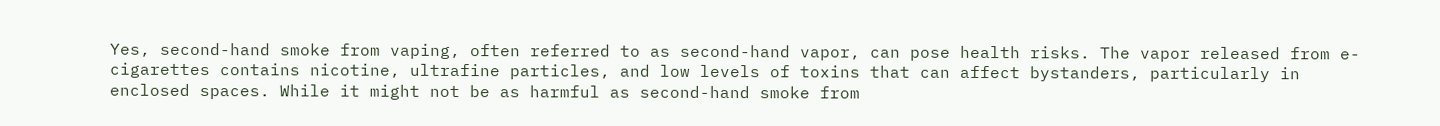Yes, second-hand smoke from vaping, often referred to as second-hand vapor, can pose health risks. The vapor released from e-cigarettes contains nicotine, ultrafine particles, and low levels of toxins that can affect bystanders, particularly in enclosed spaces. While it might not be as harmful as second-hand smoke from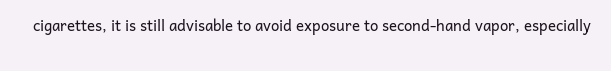cigarettes, it is still advisable to avoid exposure to second-hand vapor, especially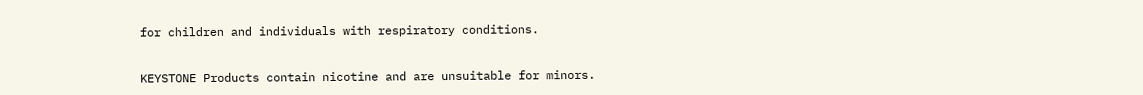for children and individuals with respiratory conditions.


KEYSTONE Products contain nicotine and are unsuitable for minors.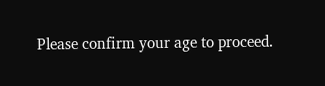Please confirm your age to proceed.